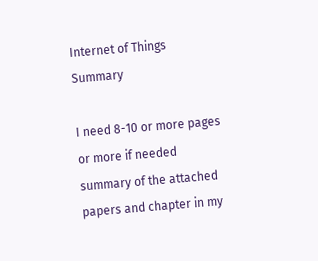Internet of Things Summary

I need 8-10 or more pages or more if needed summary of the attached papers and chapter in my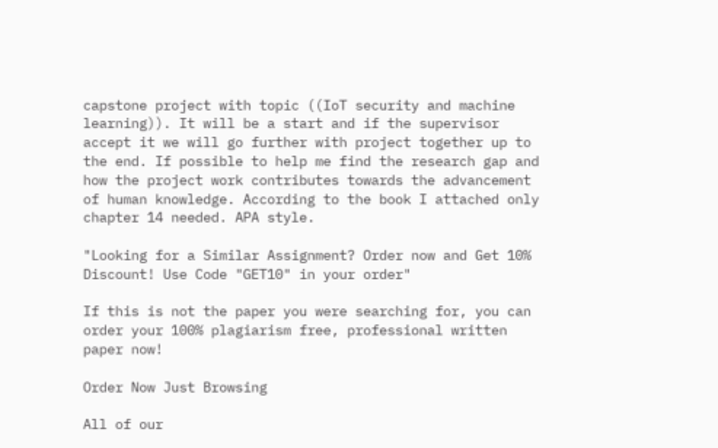capstone project with topic ((IoT security and machine learning)). It will be a start and if the supervisor accept it we will go further with project together up to the end. If possible to help me find the research gap and how the project work contributes towards the advancement of human knowledge. According to the book I attached only chapter 14 needed. APA style.

"Looking for a Similar Assignment? Order now and Get 10% Discount! Use Code "GET10" in your order"

If this is not the paper you were searching for, you can order your 100% plagiarism free, professional written paper now!

Order Now Just Browsing

All of our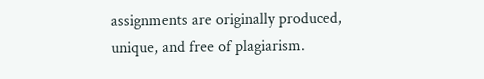assignments are originally produced, unique, and free of plagiarism.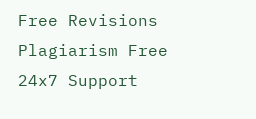Free Revisions Plagiarism Free 24x7 Support